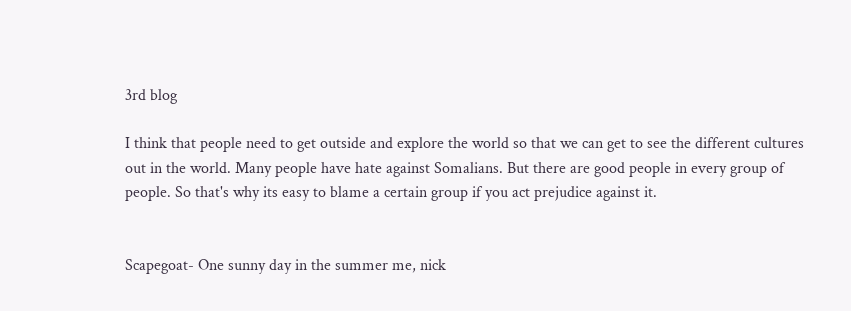3rd blog

I think that people need to get outside and explore the world so that we can get to see the different cultures out in the world. Many people have hate against Somalians. But there are good people in every group of people. So that's why its easy to blame a certain group if you act prejudice against it.


Scapegoat- One sunny day in the summer me, nick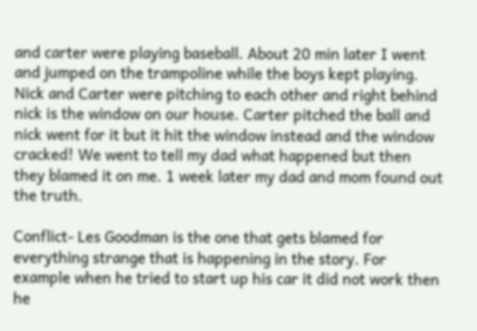and carter were playing baseball. About 20 min later I went and jumped on the trampoline while the boys kept playing. Nick and Carter were pitching to each other and right behind nick is the window on our house. Carter pitched the ball and nick went for it but it hit the window instead and the window cracked! We went to tell my dad what happened but then they blamed it on me. 1 week later my dad and mom found out the truth.

Conflict- Les Goodman is the one that gets blamed for everything strange that is happening in the story. For example when he tried to start up his car it did not work then he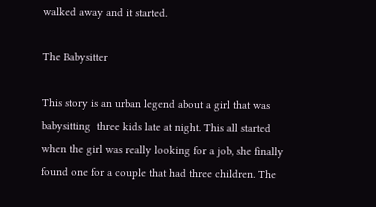walked away and it started.

The Babysitter

This story is an urban legend about a girl that was babysitting  three kids late at night. This all started when the girl was really looking for a job, she finally found one for a couple that had three children. The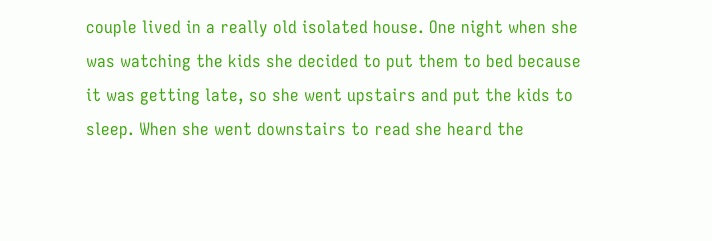couple lived in a really old isolated house. One night when she was watching the kids she decided to put them to bed because it was getting late, so she went upstairs and put the kids to sleep. When she went downstairs to read she heard the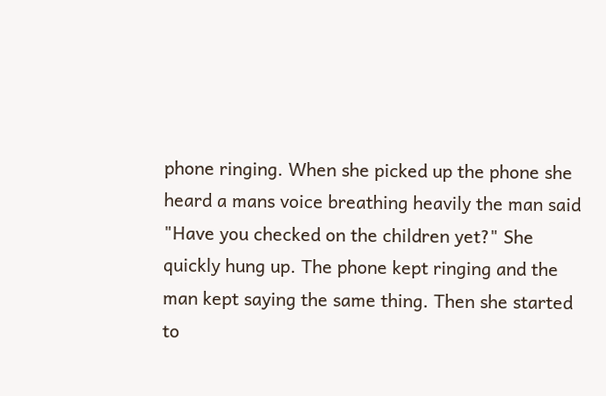phone ringing. When she picked up the phone she heard a mans voice breathing heavily the man said "Have you checked on the children yet?" She quickly hung up. The phone kept ringing and the man kept saying the same thing. Then she started to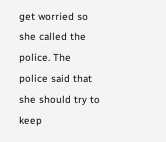get worried so she called the police. The police said that she should try to keep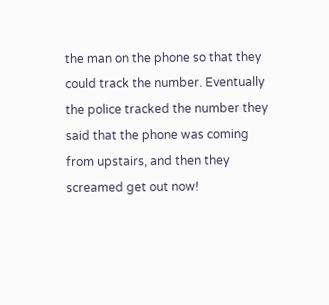the man on the phone so that they could track the number. Eventually the police tracked the number they said that the phone was coming from upstairs, and then they screamed get out now!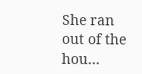She ran out of the hou…